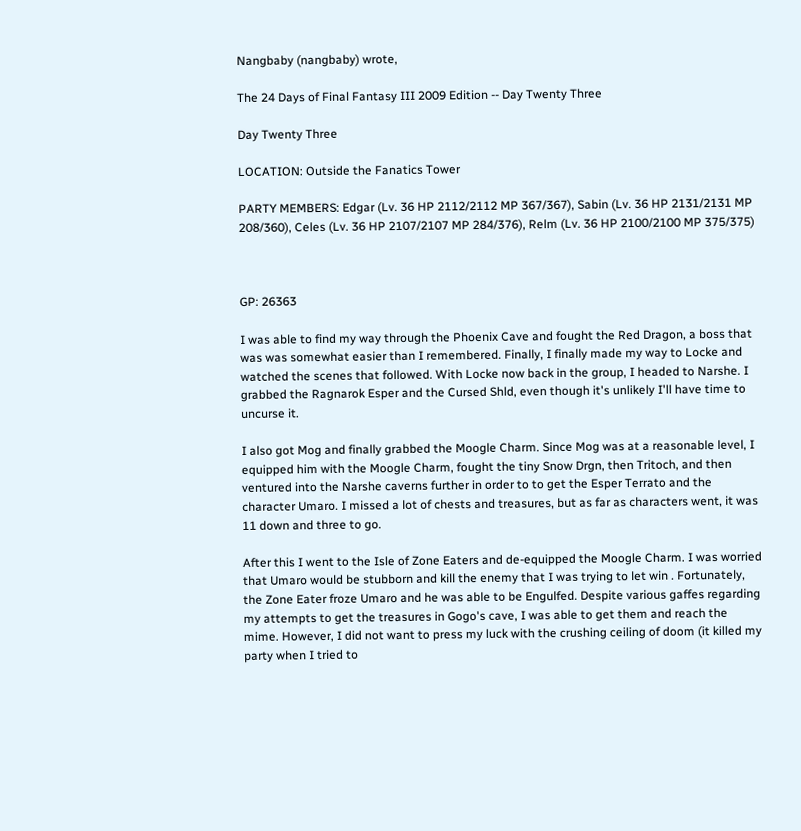Nangbaby (nangbaby) wrote,

The 24 Days of Final Fantasy III 2009 Edition -- Day Twenty Three

Day Twenty Three

LOCATION: Outside the Fanatics Tower

PARTY MEMBERS: Edgar (Lv. 36 HP 2112/2112 MP 367/367), Sabin (Lv. 36 HP 2131/2131 MP 208/360), Celes (Lv. 36 HP 2107/2107 MP 284/376), Relm (Lv. 36 HP 2100/2100 MP 375/375)



GP: 26363

I was able to find my way through the Phoenix Cave and fought the Red Dragon, a boss that was was somewhat easier than I remembered. Finally, I finally made my way to Locke and watched the scenes that followed. With Locke now back in the group, I headed to Narshe. I grabbed the Ragnarok Esper and the Cursed Shld, even though it's unlikely I'll have time to uncurse it.

I also got Mog and finally grabbed the Moogle Charm. Since Mog was at a reasonable level, I equipped him with the Moogle Charm, fought the tiny Snow Drgn, then Tritoch, and then ventured into the Narshe caverns further in order to to get the Esper Terrato and the character Umaro. I missed a lot of chests and treasures, but as far as characters went, it was 11 down and three to go.

After this I went to the Isle of Zone Eaters and de-equipped the Moogle Charm. I was worried that Umaro would be stubborn and kill the enemy that I was trying to let win . Fortunately, the Zone Eater froze Umaro and he was able to be Engulfed. Despite various gaffes regarding my attempts to get the treasures in Gogo's cave, I was able to get them and reach the mime. However, I did not want to press my luck with the crushing ceiling of doom (it killed my party when I tried to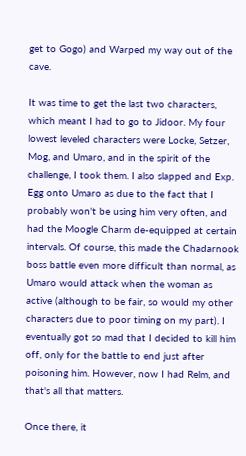get to Gogo) and Warped my way out of the cave.

It was time to get the last two characters, which meant I had to go to Jidoor. My four lowest leveled characters were Locke, Setzer, Mog, and Umaro, and in the spirit of the challenge, I took them. I also slapped and Exp. Egg onto Umaro as due to the fact that I probably won't be using him very often, and had the Moogle Charm de-equipped at certain intervals. Of course, this made the Chadarnook boss battle even more difficult than normal, as Umaro would attack when the woman as active (although to be fair, so would my other characters due to poor timing on my part). I eventually got so mad that I decided to kill him off, only for the battle to end just after poisoning him. However, now I had Relm, and that's all that matters.

Once there, it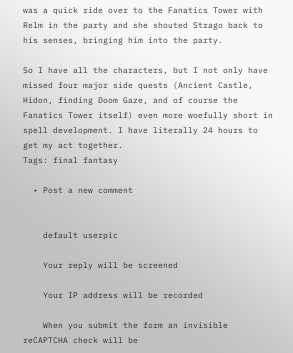was a quick ride over to the Fanatics Tower with Relm in the party and she shouted Strago back to his senses, bringing him into the party.

So I have all the characters, but I not only have missed four major side quests (Ancient Castle, Hidon, finding Doom Gaze, and of course the Fanatics Tower itself) even more woefully short in spell development. I have literally 24 hours to get my act together.
Tags: final fantasy

  • Post a new comment


    default userpic

    Your reply will be screened

    Your IP address will be recorded

    When you submit the form an invisible reCAPTCHA check will be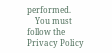performed.
    You must follow the Privacy Policy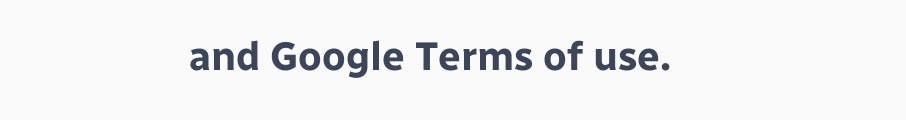and Google Terms of use.